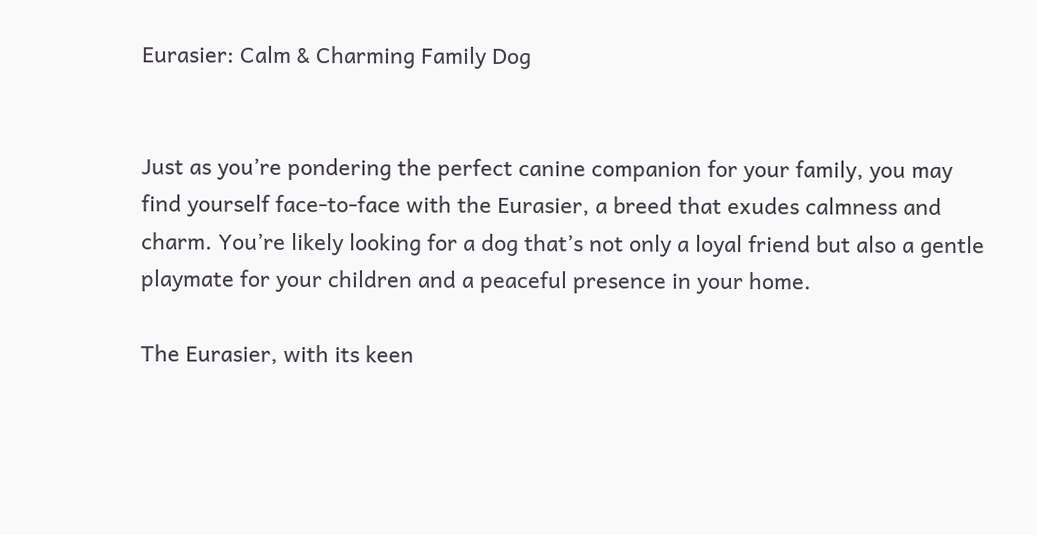Eurasier: Calm & Charming Family Dog


Just as you’re pondering the perfect canine companion for your family, you may find yourself face-to-face with the Eurasier, a breed that exudes calmness and charm. You’re likely looking for a dog that’s not only a loyal friend but also a gentle playmate for your children and a peaceful presence in your home.

The Eurasier, with its keen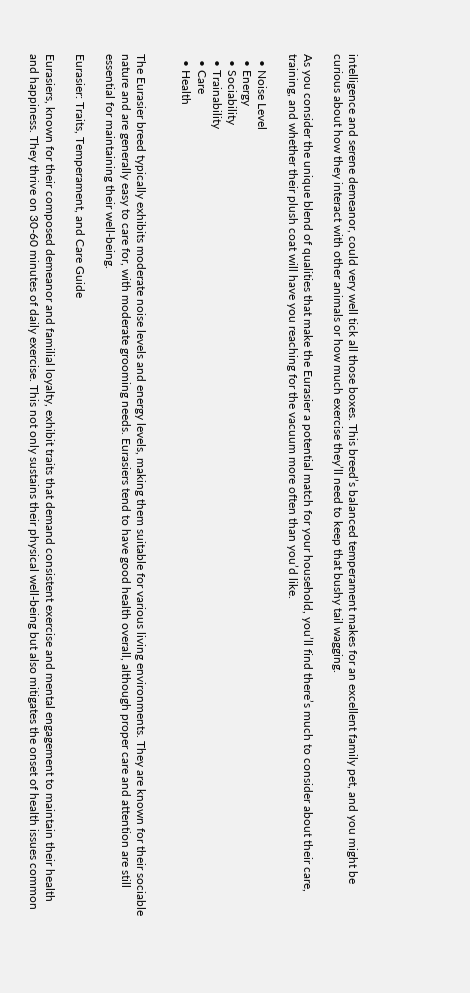intelligence and serene demeanor, could very well tick all those boxes. This breed’s balanced temperament makes for an excellent family pet, and you might be curious about how they interact with other animals or how much exercise they’ll need to keep that bushy tail wagging.

As you consider the unique blend of qualities that make the Eurasier a potential match for your household, you’ll find there’s much to consider about their care, training, and whether their plush coat will have you reaching for the vacuum more often than you’d like.

  • Noise Level
  • Energy
  • Sociability
  • Trainability
  • Care
  • Health


The Eurasier breed typically exhibits moderate noise levels and energy levels, making them suitable for various living environments. They are known for their sociable nature and are generally easy to care for, with moderate grooming needs. Eurasiers tend to have good health overall, although proper care and attention are still essential for maintaining their well-being.

Eurasier: Traits, Temperament, and Care Guide

Eurasiers, known for their composed demeanor and familial loyalty, exhibit traits that demand consistent exercise and mental engagement to maintain their health and happiness. They thrive on 30-60 minutes of daily exercise. This not only sustains their physical well-being but also mitigates the onset of health issues common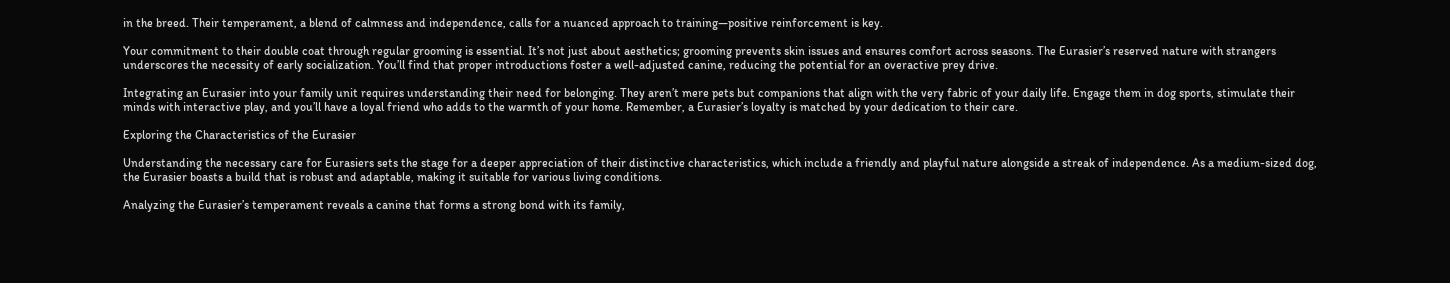in the breed. Their temperament, a blend of calmness and independence, calls for a nuanced approach to training—positive reinforcement is key.

Your commitment to their double coat through regular grooming is essential. It’s not just about aesthetics; grooming prevents skin issues and ensures comfort across seasons. The Eurasier’s reserved nature with strangers underscores the necessity of early socialization. You’ll find that proper introductions foster a well-adjusted canine, reducing the potential for an overactive prey drive.

Integrating an Eurasier into your family unit requires understanding their need for belonging. They aren’t mere pets but companions that align with the very fabric of your daily life. Engage them in dog sports, stimulate their minds with interactive play, and you’ll have a loyal friend who adds to the warmth of your home. Remember, a Eurasier’s loyalty is matched by your dedication to their care.

Exploring the Characteristics of the Eurasier

Understanding the necessary care for Eurasiers sets the stage for a deeper appreciation of their distinctive characteristics, which include a friendly and playful nature alongside a streak of independence. As a medium-sized dog, the Eurasier boasts a build that is robust and adaptable, making it suitable for various living conditions.

Analyzing the Eurasier’s temperament reveals a canine that forms a strong bond with its family,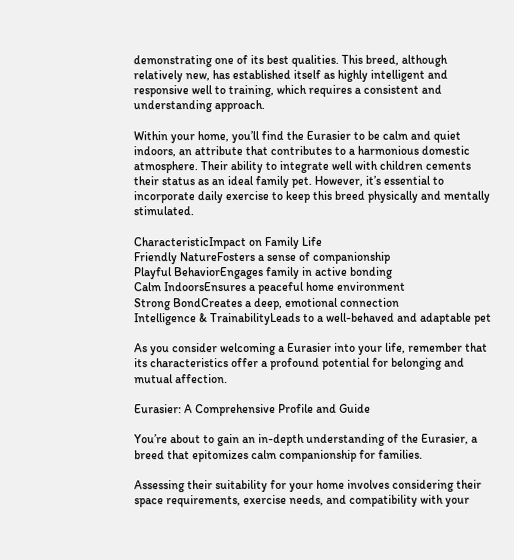demonstrating one of its best qualities. This breed, although relatively new, has established itself as highly intelligent and responsive well to training, which requires a consistent and understanding approach.

Within your home, you’ll find the Eurasier to be calm and quiet indoors, an attribute that contributes to a harmonious domestic atmosphere. Their ability to integrate well with children cements their status as an ideal family pet. However, it’s essential to incorporate daily exercise to keep this breed physically and mentally stimulated.

CharacteristicImpact on Family Life
Friendly NatureFosters a sense of companionship
Playful BehaviorEngages family in active bonding
Calm IndoorsEnsures a peaceful home environment
Strong BondCreates a deep, emotional connection
Intelligence & TrainabilityLeads to a well-behaved and adaptable pet

As you consider welcoming a Eurasier into your life, remember that its characteristics offer a profound potential for belonging and mutual affection.

Eurasier: A Comprehensive Profile and Guide

You’re about to gain an in-depth understanding of the Eurasier, a breed that epitomizes calm companionship for families.

Assessing their suitability for your home involves considering their space requirements, exercise needs, and compatibility with your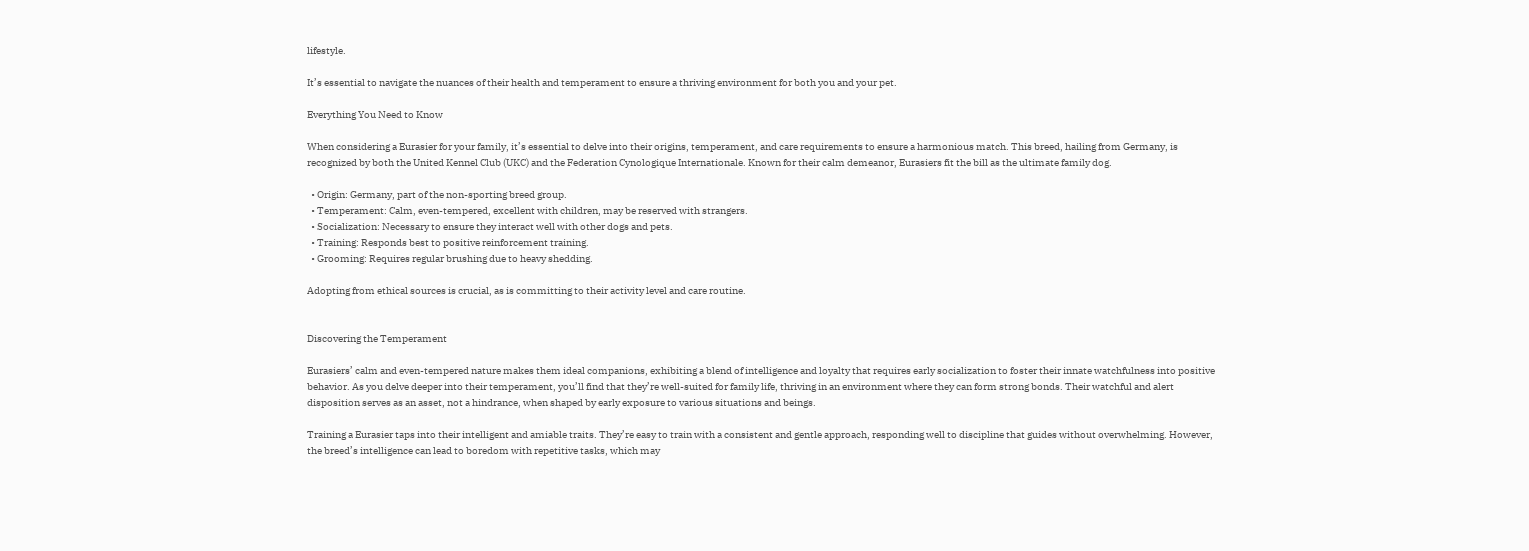lifestyle.

It’s essential to navigate the nuances of their health and temperament to ensure a thriving environment for both you and your pet.

Everything You Need to Know

When considering a Eurasier for your family, it’s essential to delve into their origins, temperament, and care requirements to ensure a harmonious match. This breed, hailing from Germany, is recognized by both the United Kennel Club (UKC) and the Federation Cynologique Internationale. Known for their calm demeanor, Eurasiers fit the bill as the ultimate family dog.

  • Origin: Germany, part of the non-sporting breed group.
  • Temperament: Calm, even-tempered, excellent with children, may be reserved with strangers.
  • Socialization: Necessary to ensure they interact well with other dogs and pets.
  • Training: Responds best to positive reinforcement training.
  • Grooming: Requires regular brushing due to heavy shedding.

Adopting from ethical sources is crucial, as is committing to their activity level and care routine.


Discovering the Temperament

Eurasiers’ calm and even-tempered nature makes them ideal companions, exhibiting a blend of intelligence and loyalty that requires early socialization to foster their innate watchfulness into positive behavior. As you delve deeper into their temperament, you’ll find that they’re well-suited for family life, thriving in an environment where they can form strong bonds. Their watchful and alert disposition serves as an asset, not a hindrance, when shaped by early exposure to various situations and beings.

Training a Eurasier taps into their intelligent and amiable traits. They’re easy to train with a consistent and gentle approach, responding well to discipline that guides without overwhelming. However, the breed’s intelligence can lead to boredom with repetitive tasks, which may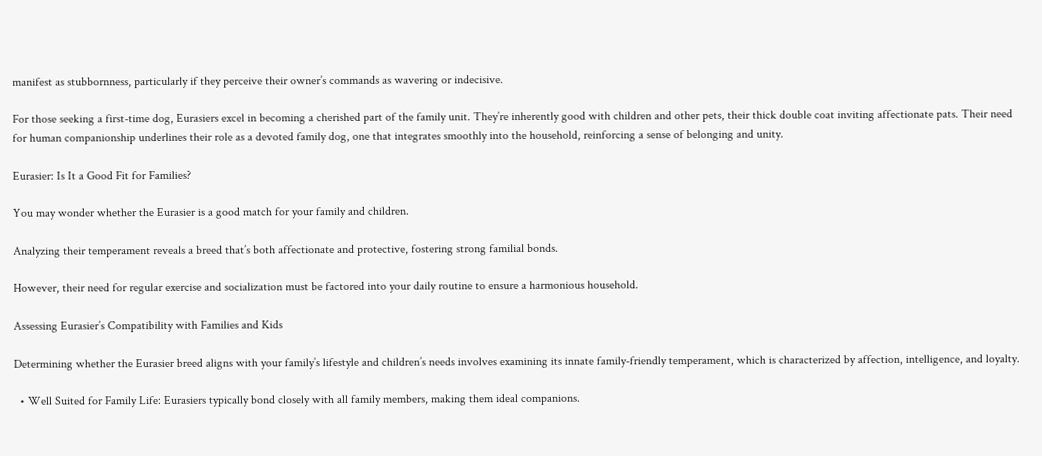manifest as stubbornness, particularly if they perceive their owner’s commands as wavering or indecisive.

For those seeking a first-time dog, Eurasiers excel in becoming a cherished part of the family unit. They’re inherently good with children and other pets, their thick double coat inviting affectionate pats. Their need for human companionship underlines their role as a devoted family dog, one that integrates smoothly into the household, reinforcing a sense of belonging and unity.

Eurasier: Is It a Good Fit for Families?

You may wonder whether the Eurasier is a good match for your family and children.

Analyzing their temperament reveals a breed that’s both affectionate and protective, fostering strong familial bonds.

However, their need for regular exercise and socialization must be factored into your daily routine to ensure a harmonious household.

Assessing Eurasier’s Compatibility with Families and Kids

Determining whether the Eurasier breed aligns with your family’s lifestyle and children’s needs involves examining its innate family-friendly temperament, which is characterized by affection, intelligence, and loyalty.

  • Well Suited for Family Life: Eurasiers typically bond closely with all family members, making them ideal companions.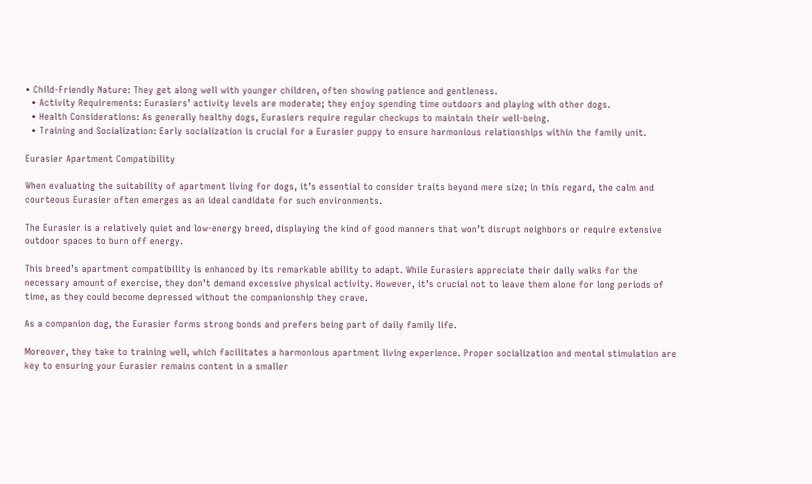• Child-Friendly Nature: They get along well with younger children, often showing patience and gentleness.
  • Activity Requirements: Eurasiers’ activity levels are moderate; they enjoy spending time outdoors and playing with other dogs.
  • Health Considerations: As generally healthy dogs, Eurasiers require regular checkups to maintain their well-being.
  • Training and Socialization: Early socialization is crucial for a Eurasier puppy to ensure harmonious relationships within the family unit.

Eurasier Apartment Compatibility

When evaluating the suitability of apartment living for dogs, it’s essential to consider traits beyond mere size; in this regard, the calm and courteous Eurasier often emerges as an ideal candidate for such environments.

The Eurasier is a relatively quiet and low-energy breed, displaying the kind of good manners that won’t disrupt neighbors or require extensive outdoor spaces to burn off energy.

This breed’s apartment compatibility is enhanced by its remarkable ability to adapt. While Eurasiers appreciate their daily walks for the necessary amount of exercise, they don’t demand excessive physical activity. However, it’s crucial not to leave them alone for long periods of time, as they could become depressed without the companionship they crave.

As a companion dog, the Eurasier forms strong bonds and prefers being part of daily family life.

Moreover, they take to training well, which facilitates a harmonious apartment living experience. Proper socialization and mental stimulation are key to ensuring your Eurasier remains content in a smaller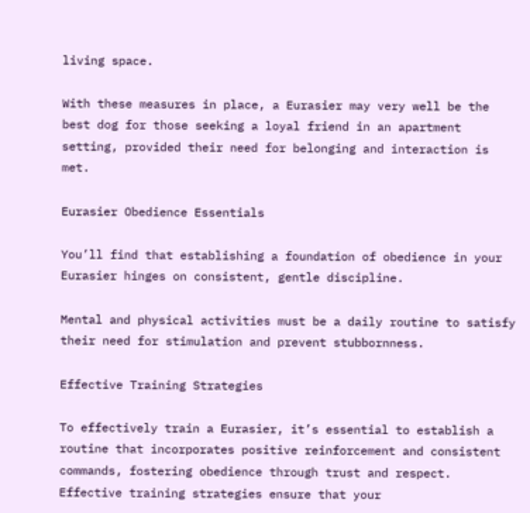living space.

With these measures in place, a Eurasier may very well be the best dog for those seeking a loyal friend in an apartment setting, provided their need for belonging and interaction is met.

Eurasier Obedience Essentials

You’ll find that establishing a foundation of obedience in your Eurasier hinges on consistent, gentle discipline.

Mental and physical activities must be a daily routine to satisfy their need for stimulation and prevent stubbornness.

Effective Training Strategies

To effectively train a Eurasier, it’s essential to establish a routine that incorporates positive reinforcement and consistent commands, fostering obedience through trust and respect. Effective training strategies ensure that your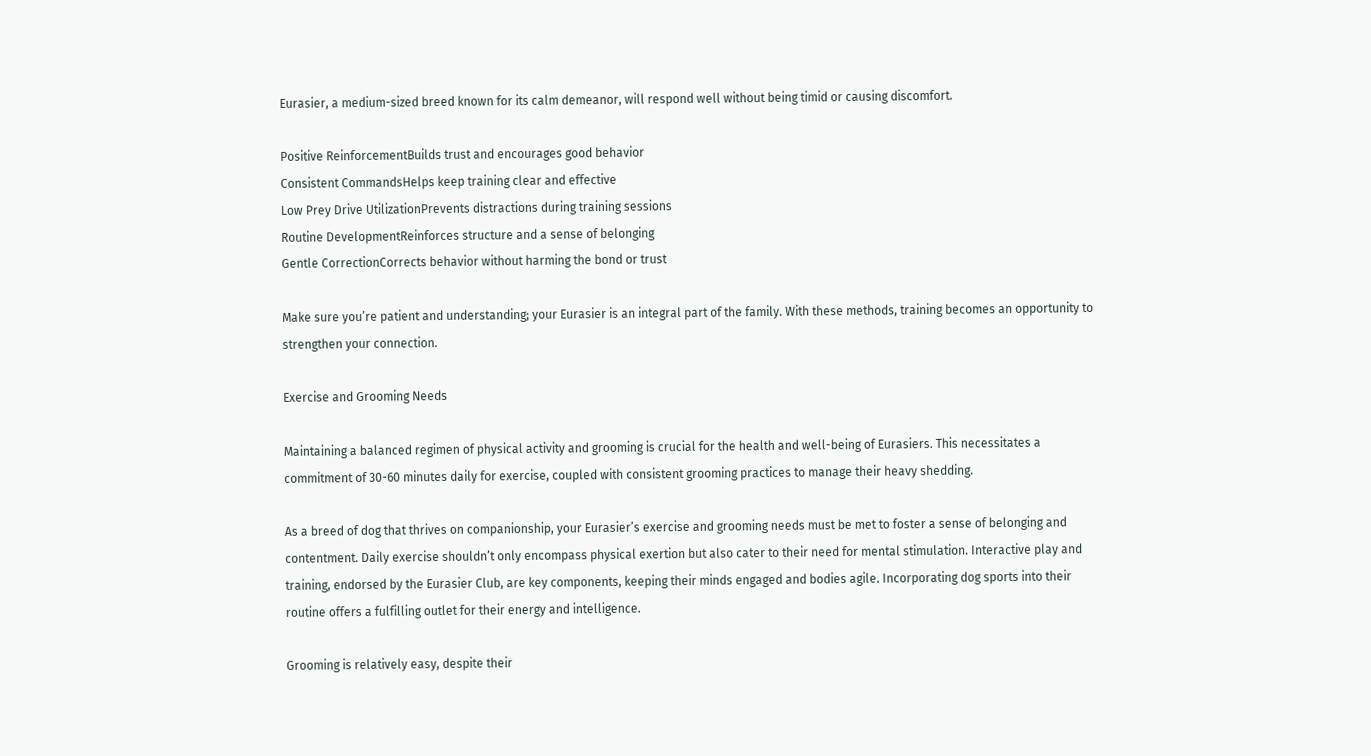Eurasier, a medium-sized breed known for its calm demeanor, will respond well without being timid or causing discomfort.

Positive ReinforcementBuilds trust and encourages good behavior
Consistent CommandsHelps keep training clear and effective
Low Prey Drive UtilizationPrevents distractions during training sessions
Routine DevelopmentReinforces structure and a sense of belonging
Gentle CorrectionCorrects behavior without harming the bond or trust

Make sure you’re patient and understanding; your Eurasier is an integral part of the family. With these methods, training becomes an opportunity to strengthen your connection.

Exercise and Grooming Needs

Maintaining a balanced regimen of physical activity and grooming is crucial for the health and well-being of Eurasiers. This necessitates a commitment of 30-60 minutes daily for exercise, coupled with consistent grooming practices to manage their heavy shedding.

As a breed of dog that thrives on companionship, your Eurasier’s exercise and grooming needs must be met to foster a sense of belonging and contentment. Daily exercise shouldn’t only encompass physical exertion but also cater to their need for mental stimulation. Interactive play and training, endorsed by the Eurasier Club, are key components, keeping their minds engaged and bodies agile. Incorporating dog sports into their routine offers a fulfilling outlet for their energy and intelligence.

Grooming is relatively easy, despite their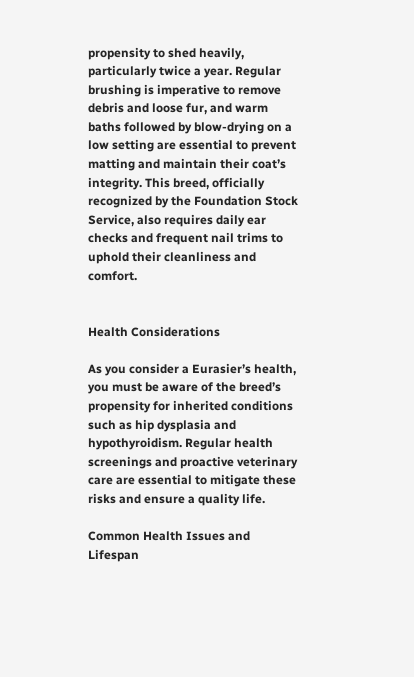propensity to shed heavily, particularly twice a year. Regular brushing is imperative to remove debris and loose fur, and warm baths followed by blow-drying on a low setting are essential to prevent matting and maintain their coat’s integrity. This breed, officially recognized by the Foundation Stock Service, also requires daily ear checks and frequent nail trims to uphold their cleanliness and comfort.


Health Considerations

As you consider a Eurasier’s health, you must be aware of the breed’s propensity for inherited conditions such as hip dysplasia and hypothyroidism. Regular health screenings and proactive veterinary care are essential to mitigate these risks and ensure a quality life.

Common Health Issues and Lifespan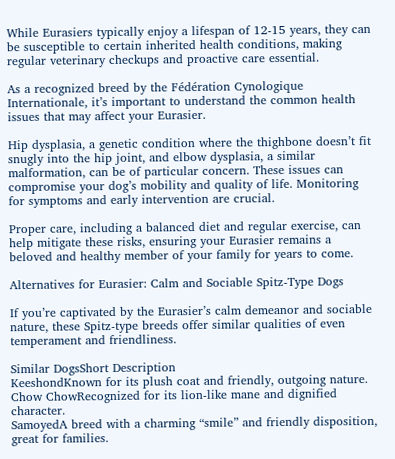While Eurasiers typically enjoy a lifespan of 12-15 years, they can be susceptible to certain inherited health conditions, making regular veterinary checkups and proactive care essential.

As a recognized breed by the Fédération Cynologique Internationale, it’s important to understand the common health issues that may affect your Eurasier.

Hip dysplasia, a genetic condition where the thighbone doesn’t fit snugly into the hip joint, and elbow dysplasia, a similar malformation, can be of particular concern. These issues can compromise your dog’s mobility and quality of life. Monitoring for symptoms and early intervention are crucial.

Proper care, including a balanced diet and regular exercise, can help mitigate these risks, ensuring your Eurasier remains a beloved and healthy member of your family for years to come.

Alternatives for Eurasier: Calm and Sociable Spitz-Type Dogs

If you’re captivated by the Eurasier’s calm demeanor and sociable nature, these Spitz-type breeds offer similar qualities of even temperament and friendliness.

Similar DogsShort Description
KeeshondKnown for its plush coat and friendly, outgoing nature.
Chow ChowRecognized for its lion-like mane and dignified character.
SamoyedA breed with a charming “smile” and friendly disposition, great for families.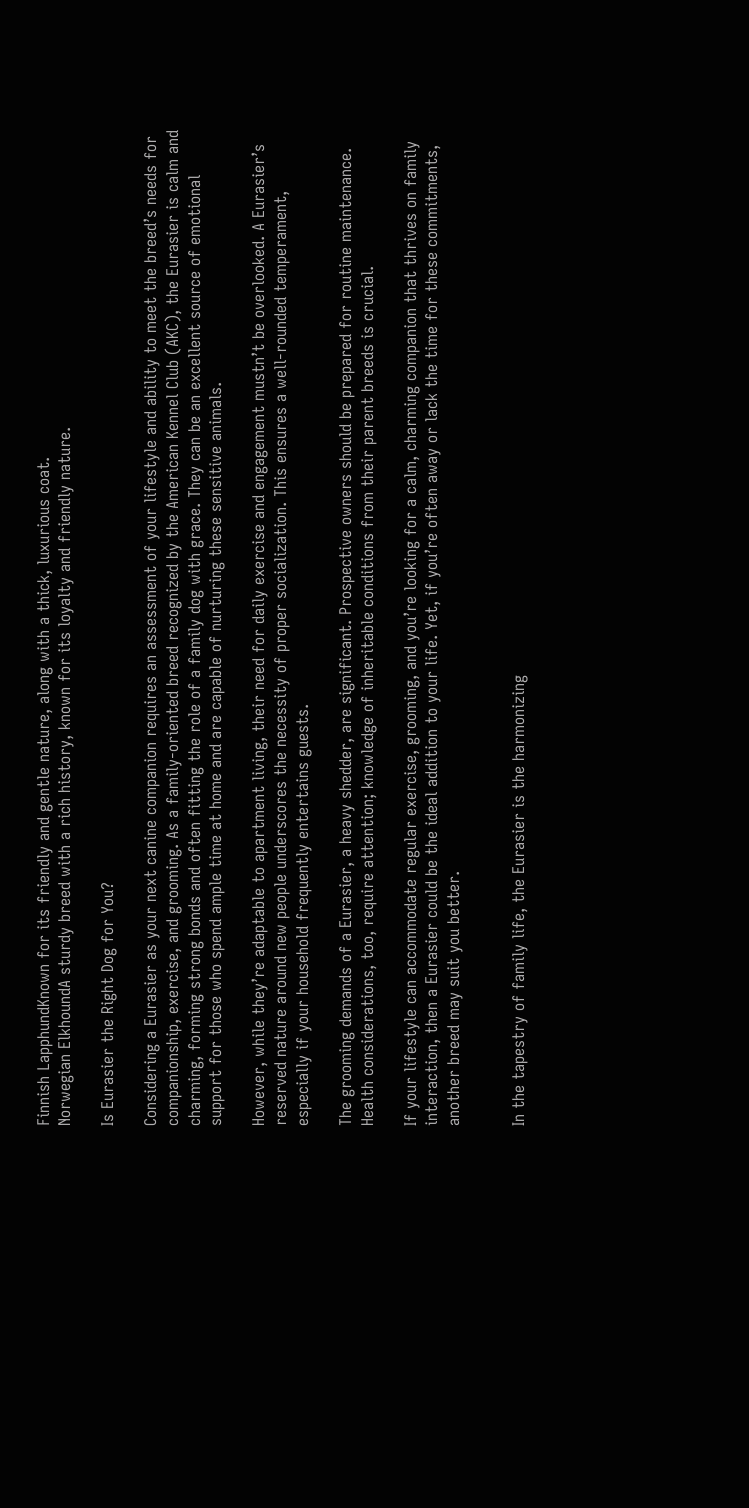Finnish LapphundKnown for its friendly and gentle nature, along with a thick, luxurious coat.
Norwegian ElkhoundA sturdy breed with a rich history, known for its loyalty and friendly nature.

Is Eurasier the Right Dog for You?

Considering a Eurasier as your next canine companion requires an assessment of your lifestyle and ability to meet the breed’s needs for companionship, exercise, and grooming. As a family-oriented breed recognized by the American Kennel Club (AKC), the Eurasier is calm and charming, forming strong bonds and often fitting the role of a family dog with grace. They can be an excellent source of emotional support for those who spend ample time at home and are capable of nurturing these sensitive animals.

However, while they’re adaptable to apartment living, their need for daily exercise and engagement mustn’t be overlooked. A Eurasier’s reserved nature around new people underscores the necessity of proper socialization. This ensures a well-rounded temperament, especially if your household frequently entertains guests.

The grooming demands of a Eurasier, a heavy shedder, are significant. Prospective owners should be prepared for routine maintenance. Health considerations, too, require attention; knowledge of inheritable conditions from their parent breeds is crucial.

If your lifestyle can accommodate regular exercise, grooming, and you’re looking for a calm, charming companion that thrives on family interaction, then a Eurasier could be the ideal addition to your life. Yet, if you’re often away or lack the time for these commitments, another breed may suit you better.


In the tapestry of family life, the Eurasier is the harmonizing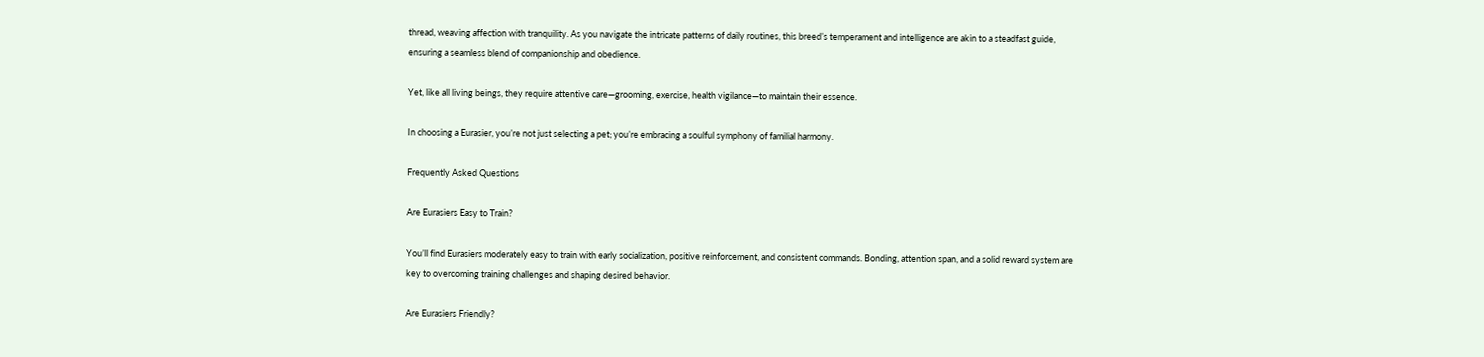thread, weaving affection with tranquility. As you navigate the intricate patterns of daily routines, this breed’s temperament and intelligence are akin to a steadfast guide, ensuring a seamless blend of companionship and obedience.

Yet, like all living beings, they require attentive care—grooming, exercise, health vigilance—to maintain their essence.

In choosing a Eurasier, you’re not just selecting a pet; you’re embracing a soulful symphony of familial harmony.

Frequently Asked Questions

Are Eurasiers Easy to Train?

You’ll find Eurasiers moderately easy to train with early socialization, positive reinforcement, and consistent commands. Bonding, attention span, and a solid reward system are key to overcoming training challenges and shaping desired behavior.

Are Eurasiers Friendly?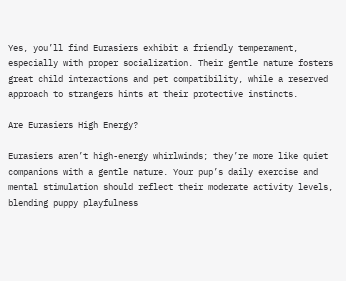Yes, you’ll find Eurasiers exhibit a friendly temperament, especially with proper socialization. Their gentle nature fosters great child interactions and pet compatibility, while a reserved approach to strangers hints at their protective instincts.

Are Eurasiers High Energy?

Eurasiers aren’t high-energy whirlwinds; they’re more like quiet companions with a gentle nature. Your pup’s daily exercise and mental stimulation should reflect their moderate activity levels, blending puppy playfulness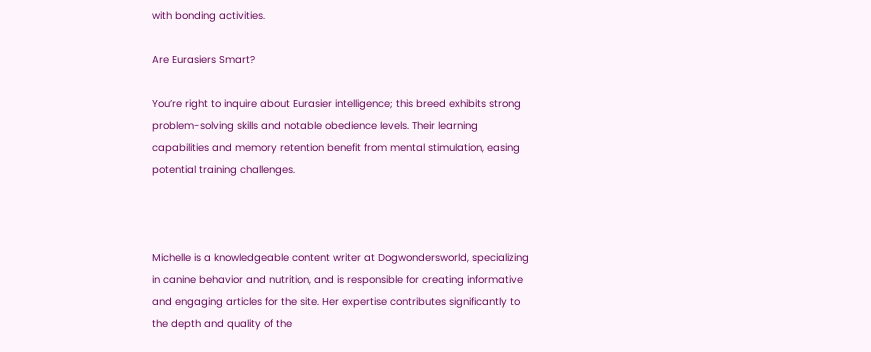with bonding activities.

Are Eurasiers Smart?

You’re right to inquire about Eurasier intelligence; this breed exhibits strong problem-solving skills and notable obedience levels. Their learning capabilities and memory retention benefit from mental stimulation, easing potential training challenges.



Michelle is a knowledgeable content writer at Dogwondersworld, specializing in canine behavior and nutrition, and is responsible for creating informative and engaging articles for the site. Her expertise contributes significantly to the depth and quality of the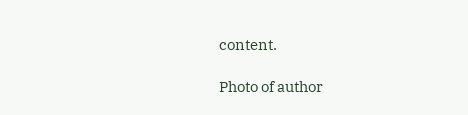content.

Photo of author